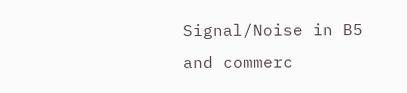Signal/Noise in B5 and commerc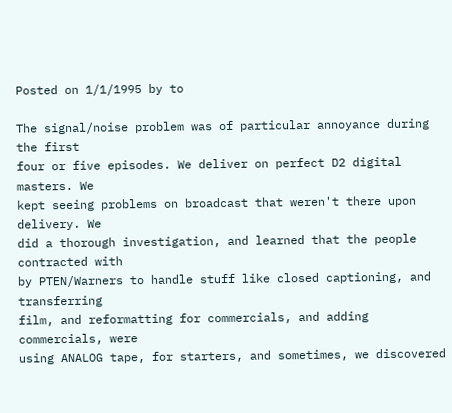Posted on 1/1/1995 by to

The signal/noise problem was of particular annoyance during the first
four or five episodes. We deliver on perfect D2 digital masters. We
kept seeing problems on broadcast that weren't there upon delivery. We
did a thorough investigation, and learned that the people contracted with
by PTEN/Warners to handle stuff like closed captioning, and transferring
film, and reformatting for commercials, and adding commercials, were
using ANALOG tape, for starters, and sometimes, we discovered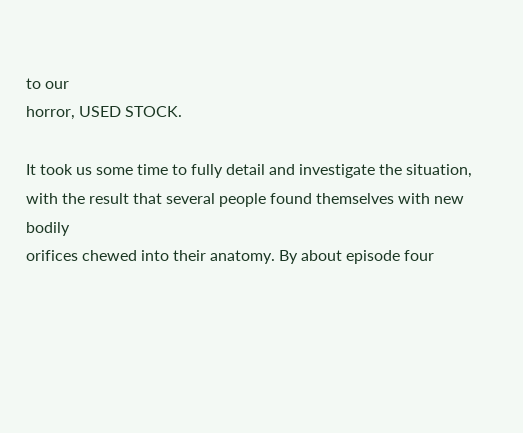to our
horror, USED STOCK.

It took us some time to fully detail and investigate the situation,
with the result that several people found themselves with new bodily
orifices chewed into their anatomy. By about episode four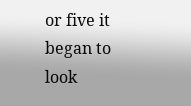or five it
began to look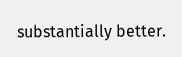substantially better.